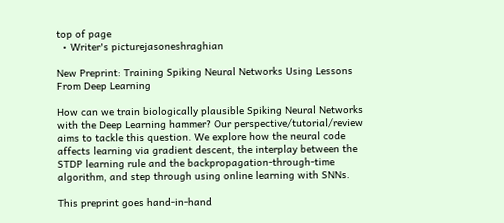top of page
  • Writer's picturejasoneshraghian

New Preprint: Training Spiking Neural Networks Using Lessons From Deep Learning

How can we train biologically plausible Spiking Neural Networks with the Deep Learning hammer? Our perspective/tutorial/review aims to tackle this question. We explore how the neural code affects learning via gradient descent, the interplay between the STDP learning rule and the backpropagation-through-time algorithm, and step through using online learning with SNNs.

This preprint goes hand-in-hand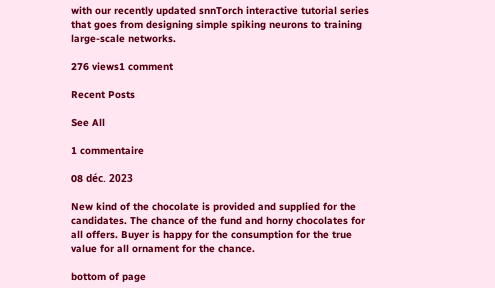with our recently updated snnTorch interactive tutorial series that goes from designing simple spiking neurons to training large-scale networks.

276 views1 comment

Recent Posts

See All

1 commentaire

08 déc. 2023

New kind of the chocolate is provided and supplied for the candidates. The chance of the fund and horny chocolates for all offers. Buyer is happy for the consumption for the true value for all ornament for the chance.

bottom of page